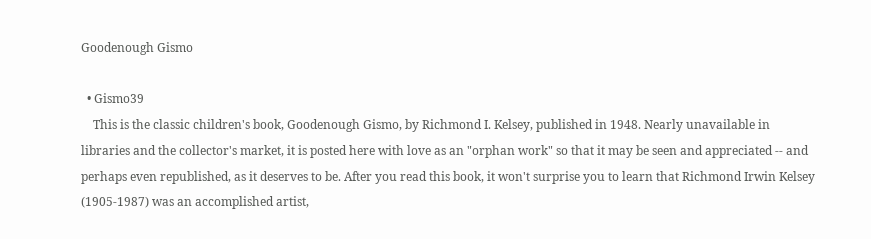Goodenough Gismo

  • Gismo39
    This is the classic children's book, Goodenough Gismo, by Richmond I. Kelsey, published in 1948. Nearly unavailable in libraries and the collector's market, it is posted here with love as an "orphan work" so that it may be seen and appreciated -- and perhaps even republished, as it deserves to be. After you read this book, it won't surprise you to learn that Richmond Irwin Kelsey (1905-1987) was an accomplished artist,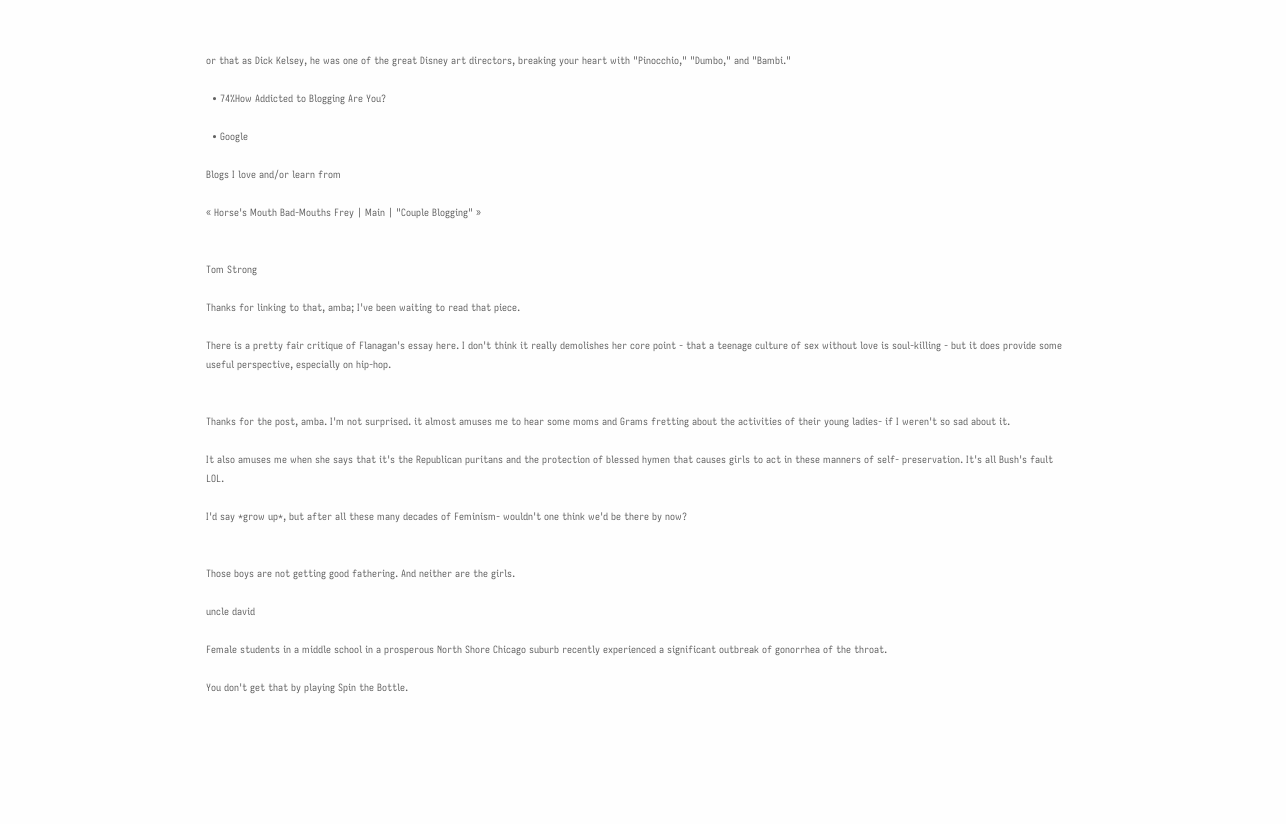or that as Dick Kelsey, he was one of the great Disney art directors, breaking your heart with "Pinocchio," "Dumbo," and "Bambi."

  • 74%How Addicted to Blogging Are You?

  • Google

Blogs I love and/or learn from

« Horse's Mouth Bad-Mouths Frey | Main | "Couple Blogging" »


Tom Strong

Thanks for linking to that, amba; I've been waiting to read that piece.

There is a pretty fair critique of Flanagan's essay here. I don't think it really demolishes her core point - that a teenage culture of sex without love is soul-killing - but it does provide some useful perspective, especially on hip-hop.


Thanks for the post, amba. I'm not surprised. it almost amuses me to hear some moms and Grams fretting about the activities of their young ladies- if I weren't so sad about it.

It also amuses me when she says that it's the Republican puritans and the protection of blessed hymen that causes girls to act in these manners of self- preservation. It's all Bush's fault LOL.

I'd say *grow up*, but after all these many decades of Feminism- wouldn't one think we'd be there by now?


Those boys are not getting good fathering. And neither are the girls.

uncle david

Female students in a middle school in a prosperous North Shore Chicago suburb recently experienced a significant outbreak of gonorrhea of the throat.

You don't get that by playing Spin the Bottle.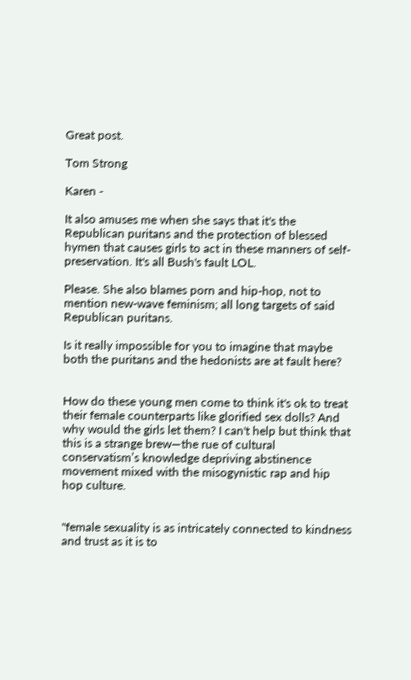Great post.

Tom Strong

Karen -

It also amuses me when she says that it's the Republican puritans and the protection of blessed hymen that causes girls to act in these manners of self- preservation. It's all Bush's fault LOL.

Please. She also blames porn and hip-hop, not to mention new-wave feminism; all long targets of said Republican puritans.

Is it really impossible for you to imagine that maybe both the puritans and the hedonists are at fault here?


How do these young men come to think it's ok to treat their female counterparts like glorified sex dolls? And why would the girls let them? I can't help but think that this is a strange brew—the rue of cultural conservatism’s knowledge depriving abstinence movement mixed with the misogynistic rap and hip hop culture.


"female sexuality is as intricately connected to kindness and trust as it is to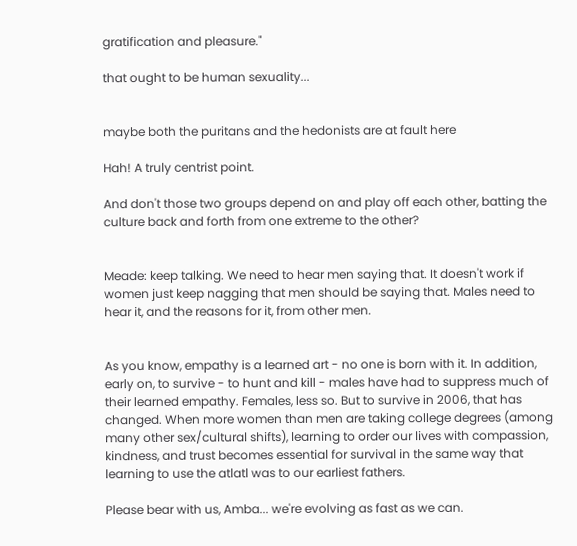gratification and pleasure."

that ought to be human sexuality...


maybe both the puritans and the hedonists are at fault here

Hah! A truly centrist point.

And don't those two groups depend on and play off each other, batting the culture back and forth from one extreme to the other?


Meade: keep talking. We need to hear men saying that. It doesn't work if women just keep nagging that men should be saying that. Males need to hear it, and the reasons for it, from other men.


As you know, empathy is a learned art - no one is born with it. In addition, early on, to survive - to hunt and kill - males have had to suppress much of their learned empathy. Females, less so. But to survive in 2006, that has changed. When more women than men are taking college degrees (among many other sex/cultural shifts), learning to order our lives with compassion, kindness, and trust becomes essential for survival in the same way that learning to use the atlatl was to our earliest fathers.

Please bear with us, Amba... we're evolving as fast as we can.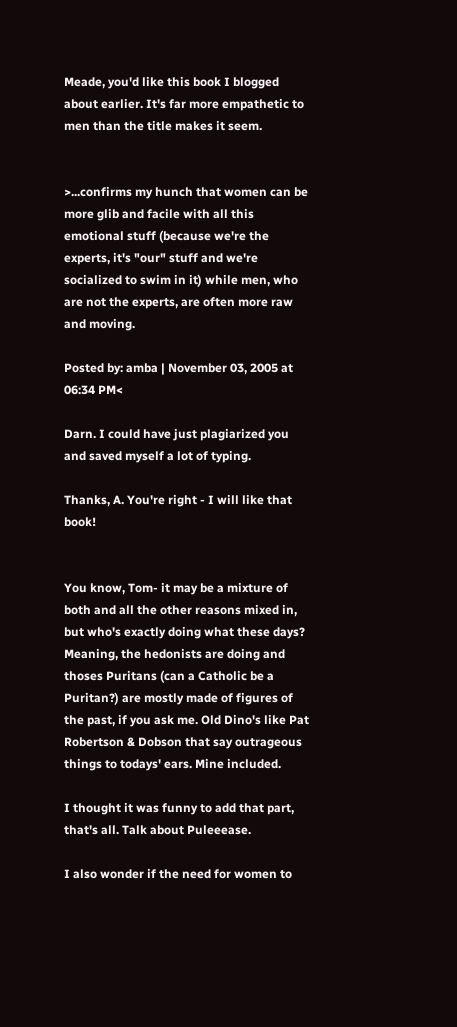Meade, you'd like this book I blogged about earlier. It's far more empathetic to men than the title makes it seem.


>...confirms my hunch that women can be more glib and facile with all this emotional stuff (because we're the experts, it's "our" stuff and we're socialized to swim in it) while men, who are not the experts, are often more raw and moving.

Posted by: amba | November 03, 2005 at 06:34 PM<

Darn. I could have just plagiarized you and saved myself a lot of typing.

Thanks, A. You're right - I will like that book!


You know, Tom- it may be a mixture of both and all the other reasons mixed in, but who's exactly doing what these days? Meaning, the hedonists are doing and thoses Puritans (can a Catholic be a Puritan?) are mostly made of figures of the past, if you ask me. Old Dino's like Pat Robertson & Dobson that say outrageous things to todays' ears. Mine included.

I thought it was funny to add that part, that's all. Talk about Puleeease.

I also wonder if the need for women to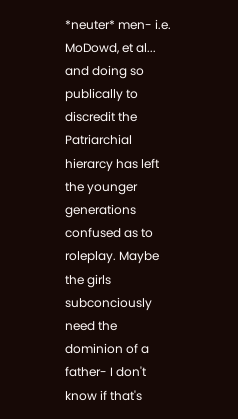*neuter* men- i.e. MoDowd, et al... and doing so publically to discredit the Patriarchial hierarcy has left the younger generations confused as to roleplay. Maybe the girls subconciously need the dominion of a father- I don't know if that's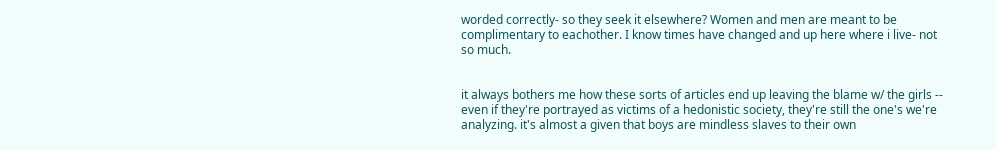worded correctly- so they seek it elsewhere? Women and men are meant to be complimentary to eachother. I know times have changed and up here where i live- not so much.


it always bothers me how these sorts of articles end up leaving the blame w/ the girls -- even if they're portrayed as victims of a hedonistic society, they're still the one's we're analyzing. it's almost a given that boys are mindless slaves to their own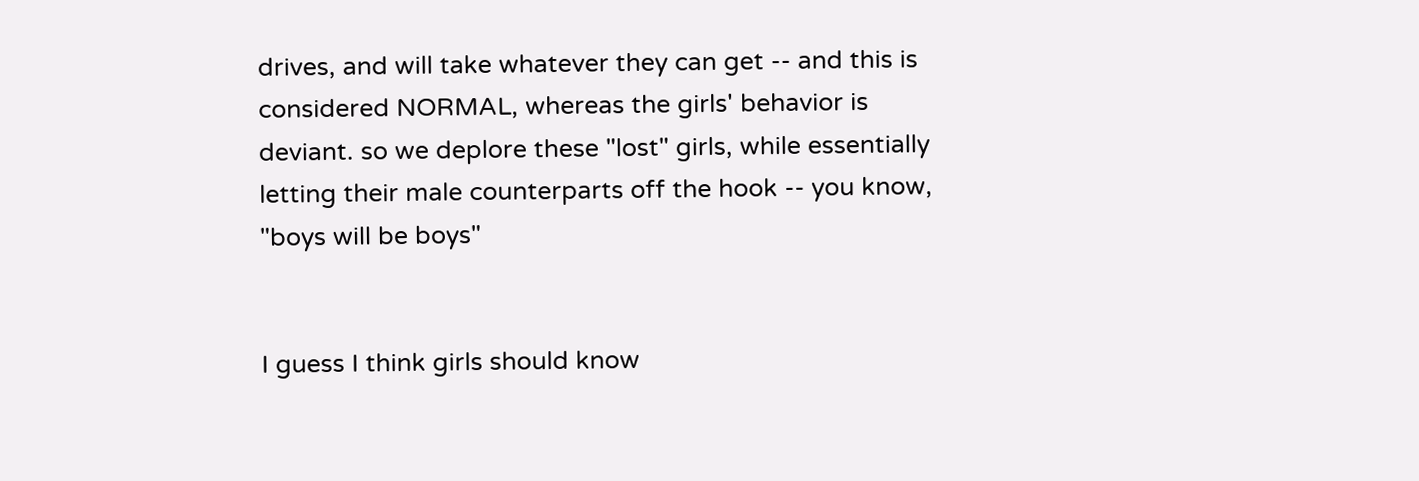drives, and will take whatever they can get -- and this is considered NORMAL, whereas the girls' behavior is deviant. so we deplore these "lost" girls, while essentially letting their male counterparts off the hook -- you know, "boys will be boys"


I guess I think girls should know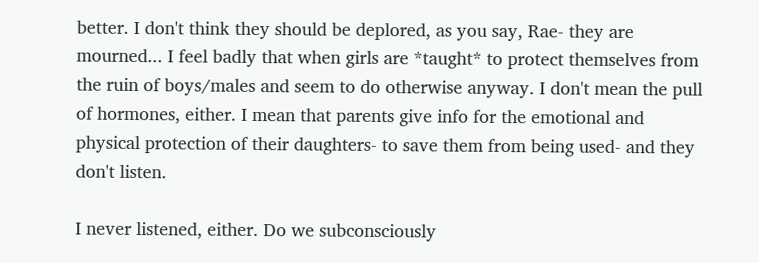better. I don't think they should be deplored, as you say, Rae- they are mourned... I feel badly that when girls are *taught* to protect themselves from the ruin of boys/males and seem to do otherwise anyway. I don't mean the pull of hormones, either. I mean that parents give info for the emotional and physical protection of their daughters- to save them from being used- and they don't listen.

I never listened, either. Do we subconsciously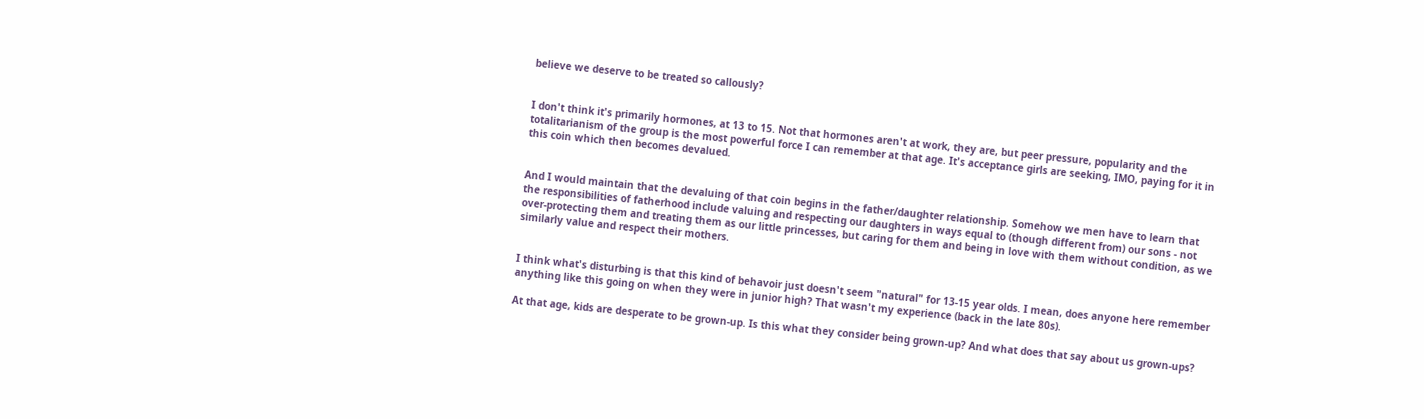believe we deserve to be treated so callously?


I don't think it's primarily hormones, at 13 to 15. Not that hormones aren't at work, they are, but peer pressure, popularity and the totalitarianism of the group is the most powerful force I can remember at that age. It's acceptance girls are seeking, IMO, paying for it in this coin which then becomes devalued.


And I would maintain that the devaluing of that coin begins in the father/daughter relationship. Somehow we men have to learn that the responsibilities of fatherhood include valuing and respecting our daughters in ways equal to (though different from) our sons - not over-protecting them and treating them as our little princesses, but caring for them and being in love with them without condition, as we similarly value and respect their mothers.


I think what's disturbing is that this kind of behavoir just doesn't seem "natural" for 13-15 year olds. I mean, does anyone here remember anything like this going on when they were in junior high? That wasn't my experience (back in the late 80s).

At that age, kids are desperate to be grown-up. Is this what they consider being grown-up? And what does that say about us grown-ups?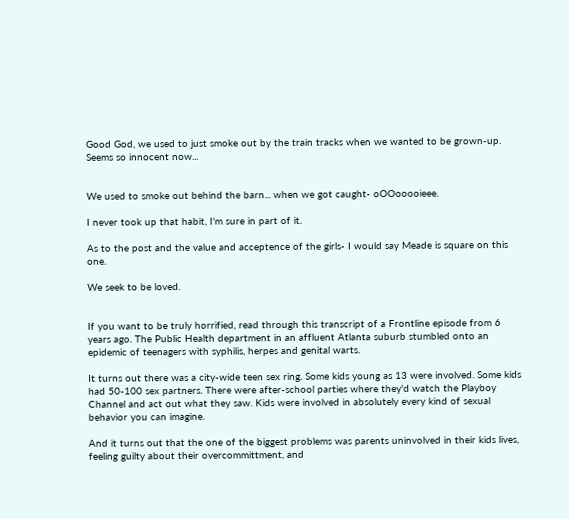Good God, we used to just smoke out by the train tracks when we wanted to be grown-up. Seems so innocent now...


We used to smoke out behind the barn... when we got caught- oOOooooieee.

I never took up that habit, I'm sure in part of it.

As to the post and the value and acceptence of the girls- I would say Meade is square on this one.

We seek to be loved.


If you want to be truly horrified, read through this transcript of a Frontline episode from 6 years ago. The Public Health department in an affluent Atlanta suburb stumbled onto an epidemic of teenagers with syphilis, herpes and genital warts.

It turns out there was a city-wide teen sex ring. Some kids young as 13 were involved. Some kids had 50-100 sex partners. There were after-school parties where they'd watch the Playboy Channel and act out what they saw. Kids were involved in absolutely every kind of sexual behavior you can imagine.

And it turns out that the one of the biggest problems was parents uninvolved in their kids lives, feeling guilty about their overcommittment, and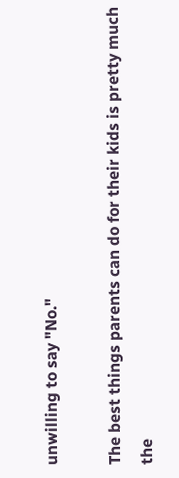unwilling to say "No."

The best things parents can do for their kids is pretty much the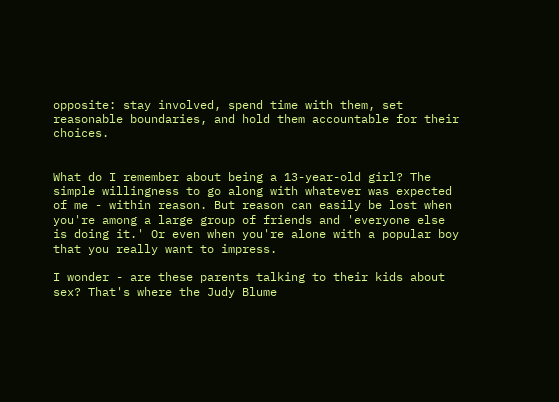opposite: stay involved, spend time with them, set reasonable boundaries, and hold them accountable for their choices.


What do I remember about being a 13-year-old girl? The simple willingness to go along with whatever was expected of me - within reason. But reason can easily be lost when you're among a large group of friends and 'everyone else is doing it.' Or even when you're alone with a popular boy that you really want to impress.

I wonder - are these parents talking to their kids about sex? That's where the Judy Blume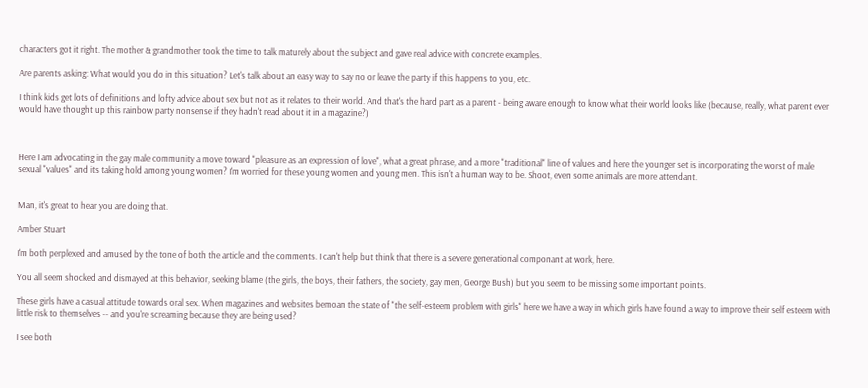characters got it right. The mother & grandmother took the time to talk maturely about the subject and gave real advice with concrete examples.

Are parents asking: What would you do in this situation? Let's talk about an easy way to say no or leave the party if this happens to you, etc.

I think kids get lots of definitions and lofty advice about sex but not as it relates to their world. And that's the hard part as a parent - being aware enough to know what their world looks like (because, really, what parent ever would have thought up this rainbow party nonsense if they hadn't read about it in a magazine?)



Here I am advocating in the gay male community a move toward "pleasure as an expression of love", what a great phrase, and a more "traditional" line of values and here the younger set is incorporating the worst of male sexual "values" and its taking hold among young women? I'm worried for these young women and young men. This isn't a human way to be. Shoot, even some animals are more attendant.


Man, it's great to hear you are doing that.

Amber Stuart

I'm both perplexed and amused by the tone of both the article and the comments. I can't help but think that there is a severe generational componant at work, here.

You all seem shocked and dismayed at this behavior, seeking blame (the girls, the boys, their fathers, the society, gay men, George Bush) but you seem to be missing some important points.

These girls have a casual attitude towards oral sex. When magazines and websites bemoan the state of "the self-esteem problem with girls" here we have a way in which girls have found a way to improve their self esteem with little risk to themselves -- and you're screaming because they are being used?

I see both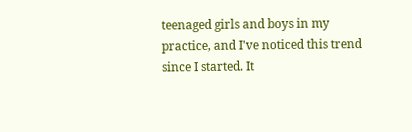teenaged girls and boys in my practice, and I've noticed this trend since I started. It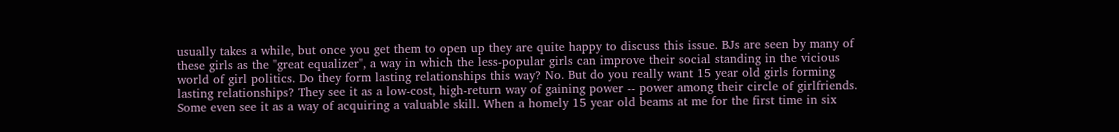usually takes a while, but once you get them to open up they are quite happy to discuss this issue. BJs are seen by many of these girls as the "great equalizer", a way in which the less-popular girls can improve their social standing in the vicious world of girl politics. Do they form lasting relationships this way? No. But do you really want 15 year old girls forming lasting relationships? They see it as a low-cost, high-return way of gaining power -- power among their circle of girlfriends. Some even see it as a way of acquiring a valuable skill. When a homely 15 year old beams at me for the first time in six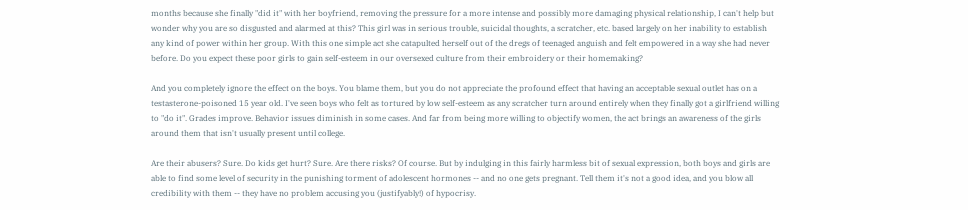months because she finally "did it" with her boyfriend, removing the pressure for a more intense and possibly more damaging physical relationship, I can't help but wonder why you are so disgusted and alarmed at this? This girl was in serious trouble, suicidal thoughts, a scratcher, etc. based largely on her inability to establish any kind of power within her group. With this one simple act she catapulted herself out of the dregs of teenaged anguish and felt empowered in a way she had never before. Do you expect these poor girls to gain self-esteem in our oversexed culture from their embroidery or their homemaking?

And you completely ignore the effect on the boys. You blame them, but you do not appreciate the profound effect that having an acceptable sexual outlet has on a testasterone-poisoned 15 year old. I've seen boys who felt as tortured by low self-esteem as any scratcher turn around entirely when they finally got a girlfriend willing to "do it". Grades improve. Behavior issues diminish in some cases. And far from being more willing to objectify women, the act brings an awareness of the girls around them that isn't usually present until college.

Are their abusers? Sure. Do kids get hurt? Sure. Are there risks? Of course. But by indulging in this fairly harmless bit of sexual expression, both boys and girls are able to find some level of security in the punishing torment of adolescent hormones -- and no one gets pregnant. Tell them it's not a good idea, and you blow all credibility with them -- they have no problem accusing you (justifyably!) of hypocrisy.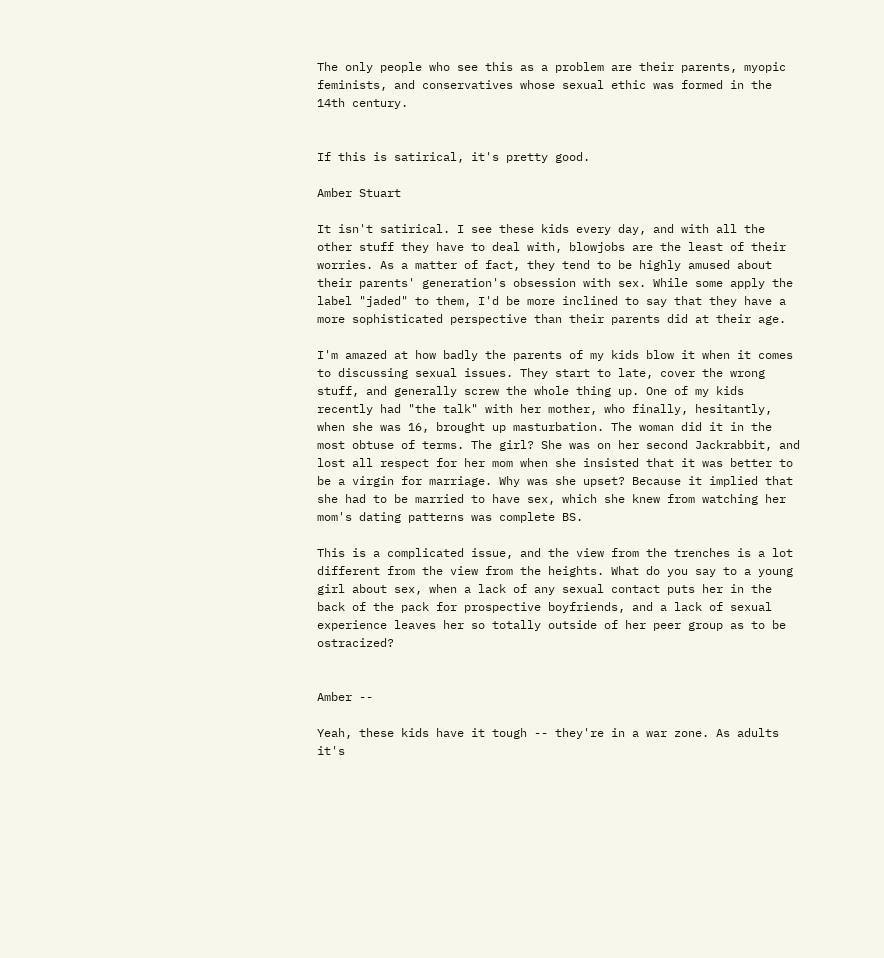The only people who see this as a problem are their parents, myopic feminists, and conservatives whose sexual ethic was formed in the 14th century.


If this is satirical, it's pretty good.

Amber Stuart

It isn't satirical. I see these kids every day, and with all the other stuff they have to deal with, blowjobs are the least of their worries. As a matter of fact, they tend to be highly amused about their parents' generation's obsession with sex. While some apply the label "jaded" to them, I'd be more inclined to say that they have a more sophisticated perspective than their parents did at their age.

I'm amazed at how badly the parents of my kids blow it when it comes to discussing sexual issues. They start to late, cover the wrong stuff, and generally screw the whole thing up. One of my kids recently had "the talk" with her mother, who finally, hesitantly, when she was 16, brought up masturbation. The woman did it in the most obtuse of terms. The girl? She was on her second Jackrabbit, and lost all respect for her mom when she insisted that it was better to be a virgin for marriage. Why was she upset? Because it implied that she had to be married to have sex, which she knew from watching her mom's dating patterns was complete BS.

This is a complicated issue, and the view from the trenches is a lot different from the view from the heights. What do you say to a young girl about sex, when a lack of any sexual contact puts her in the back of the pack for prospective boyfriends, and a lack of sexual experience leaves her so totally outside of her peer group as to be ostracized?


Amber --

Yeah, these kids have it tough -- they're in a war zone. As adults it's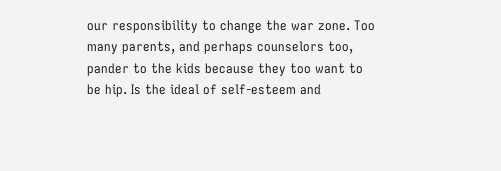our responsibility to change the war zone. Too many parents, and perhaps counselors too, pander to the kids because they too want to be hip. Is the ideal of self-esteem and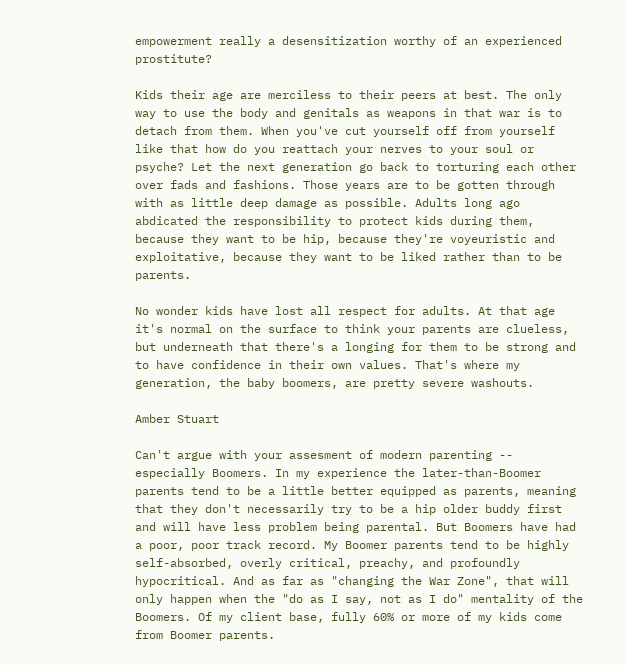empowerment really a desensitization worthy of an experienced prostitute?

Kids their age are merciless to their peers at best. The only way to use the body and genitals as weapons in that war is to detach from them. When you've cut yourself off from yourself like that how do you reattach your nerves to your soul or psyche? Let the next generation go back to torturing each other over fads and fashions. Those years are to be gotten through with as little deep damage as possible. Adults long ago abdicated the responsibility to protect kids during them, because they want to be hip, because they're voyeuristic and exploitative, because they want to be liked rather than to be parents.

No wonder kids have lost all respect for adults. At that age it's normal on the surface to think your parents are clueless, but underneath that there's a longing for them to be strong and to have confidence in their own values. That's where my generation, the baby boomers, are pretty severe washouts.

Amber Stuart

Can't argue with your assesment of modern parenting -- especially Boomers. In my experience the later-than-Boomer parents tend to be a little better equipped as parents, meaning that they don't necessarily try to be a hip older buddy first and will have less problem being parental. But Boomers have had a poor, poor track record. My Boomer parents tend to be highly self-absorbed, overly critical, preachy, and profoundly hypocritical. And as far as "changing the War Zone", that will only happen when the "do as I say, not as I do" mentality of the Boomers. Of my client base, fully 60% or more of my kids come from Boomer parents.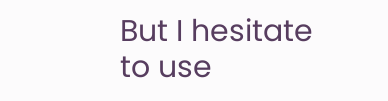But I hesitate to use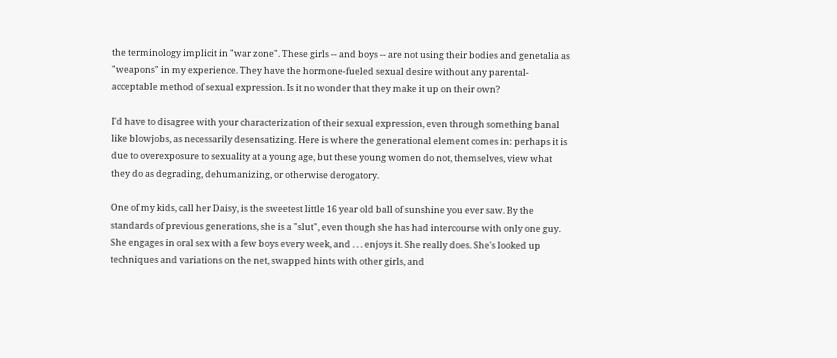the terminology implicit in "war zone". These girls -- and boys -- are not using their bodies and genetalia as "weapons" in my experience. They have the hormone-fueled sexual desire without any parental-acceptable method of sexual expression. Is it no wonder that they make it up on their own?

I'd have to disagree with your characterization of their sexual expression, even through something banal like blowjobs, as necessarily desensatizing. Here is where the generational element comes in: perhaps it is due to overexposure to sexuality at a young age, but these young women do not, themselves, view what they do as degrading, dehumanizing, or otherwise derogatory.

One of my kids, call her Daisy, is the sweetest little 16 year old ball of sunshine you ever saw. By the standards of previous generations, she is a "slut", even though she has had intercourse with only one guy. She engages in oral sex with a few boys every week, and . . . enjoys it. She really does. She's looked up techniques and variations on the net, swapped hints with other girls, and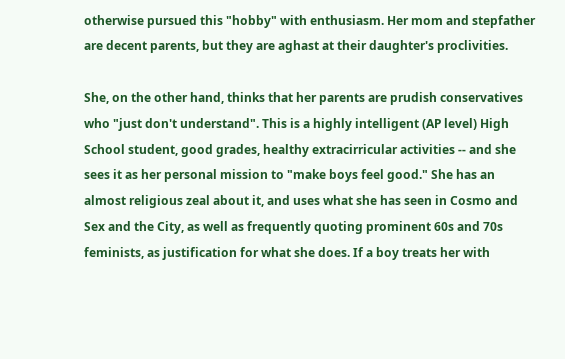otherwise pursued this "hobby" with enthusiasm. Her mom and stepfather are decent parents, but they are aghast at their daughter's proclivities.

She, on the other hand, thinks that her parents are prudish conservatives who "just don't understand". This is a highly intelligent (AP level) High School student, good grades, healthy extracirricular activities -- and she sees it as her personal mission to "make boys feel good." She has an almost religious zeal about it, and uses what she has seen in Cosmo and Sex and the City, as well as frequently quoting prominent 60s and 70s feminists, as justification for what she does. If a boy treats her with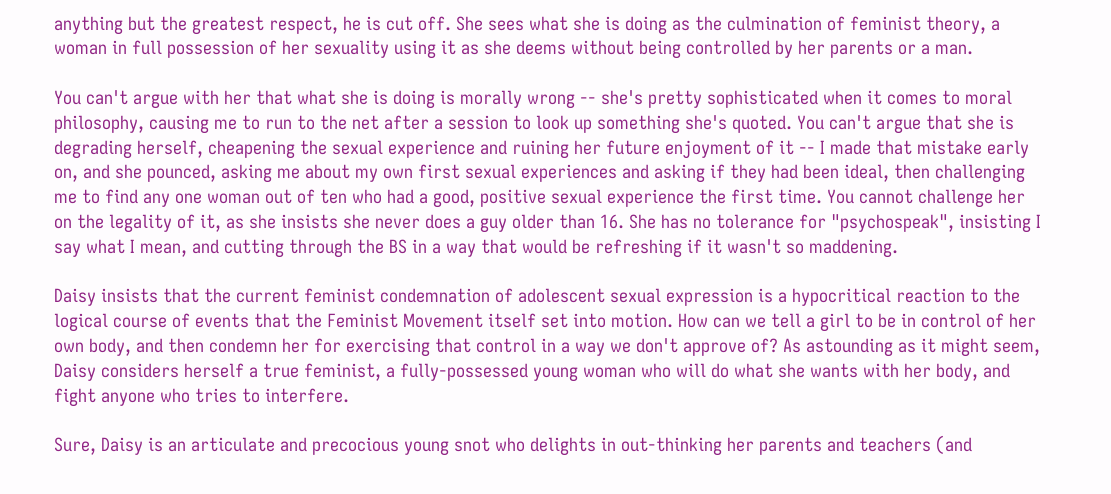anything but the greatest respect, he is cut off. She sees what she is doing as the culmination of feminist theory, a woman in full possession of her sexuality using it as she deems without being controlled by her parents or a man.

You can't argue with her that what she is doing is morally wrong -- she's pretty sophisticated when it comes to moral philosophy, causing me to run to the net after a session to look up something she's quoted. You can't argue that she is degrading herself, cheapening the sexual experience and ruining her future enjoyment of it -- I made that mistake early on, and she pounced, asking me about my own first sexual experiences and asking if they had been ideal, then challenging me to find any one woman out of ten who had a good, positive sexual experience the first time. You cannot challenge her on the legality of it, as she insists she never does a guy older than 16. She has no tolerance for "psychospeak", insisting I say what I mean, and cutting through the BS in a way that would be refreshing if it wasn't so maddening.

Daisy insists that the current feminist condemnation of adolescent sexual expression is a hypocritical reaction to the logical course of events that the Feminist Movement itself set into motion. How can we tell a girl to be in control of her own body, and then condemn her for exercising that control in a way we don't approve of? As astounding as it might seem, Daisy considers herself a true feminist, a fully-possessed young woman who will do what she wants with her body, and fight anyone who tries to interfere.

Sure, Daisy is an articulate and precocious young snot who delights in out-thinking her parents and teachers (and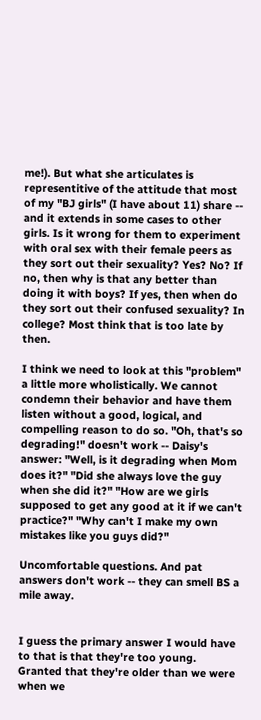me!). But what she articulates is representitive of the attitude that most of my "BJ girls" (I have about 11) share -- and it extends in some cases to other girls. Is it wrong for them to experiment with oral sex with their female peers as they sort out their sexuality? Yes? No? If no, then why is that any better than doing it with boys? If yes, then when do they sort out their confused sexuality? In college? Most think that is too late by then.

I think we need to look at this "problem" a little more wholistically. We cannot condemn their behavior and have them listen without a good, logical, and compelling reason to do so. "Oh, that's so degrading!" doesn't work -- Daisy's answer: "Well, is it degrading when Mom does it?" "Did she always love the guy when she did it?" "How are we girls supposed to get any good at it if we can't practice?" "Why can't I make my own mistakes like you guys did?"

Uncomfortable questions. And pat answers don't work -- they can smell BS a mile away.


I guess the primary answer I would have to that is that they're too young. Granted that they're older than we were when we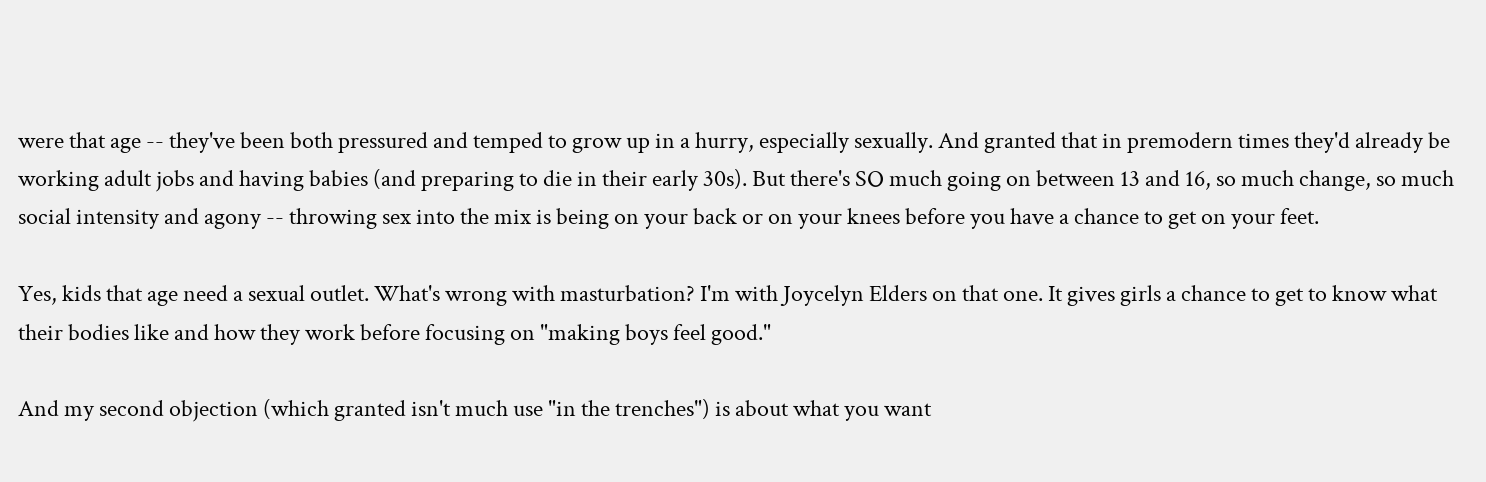were that age -- they've been both pressured and temped to grow up in a hurry, especially sexually. And granted that in premodern times they'd already be working adult jobs and having babies (and preparing to die in their early 30s). But there's SO much going on between 13 and 16, so much change, so much social intensity and agony -- throwing sex into the mix is being on your back or on your knees before you have a chance to get on your feet.

Yes, kids that age need a sexual outlet. What's wrong with masturbation? I'm with Joycelyn Elders on that one. It gives girls a chance to get to know what their bodies like and how they work before focusing on "making boys feel good."

And my second objection (which granted isn't much use "in the trenches") is about what you want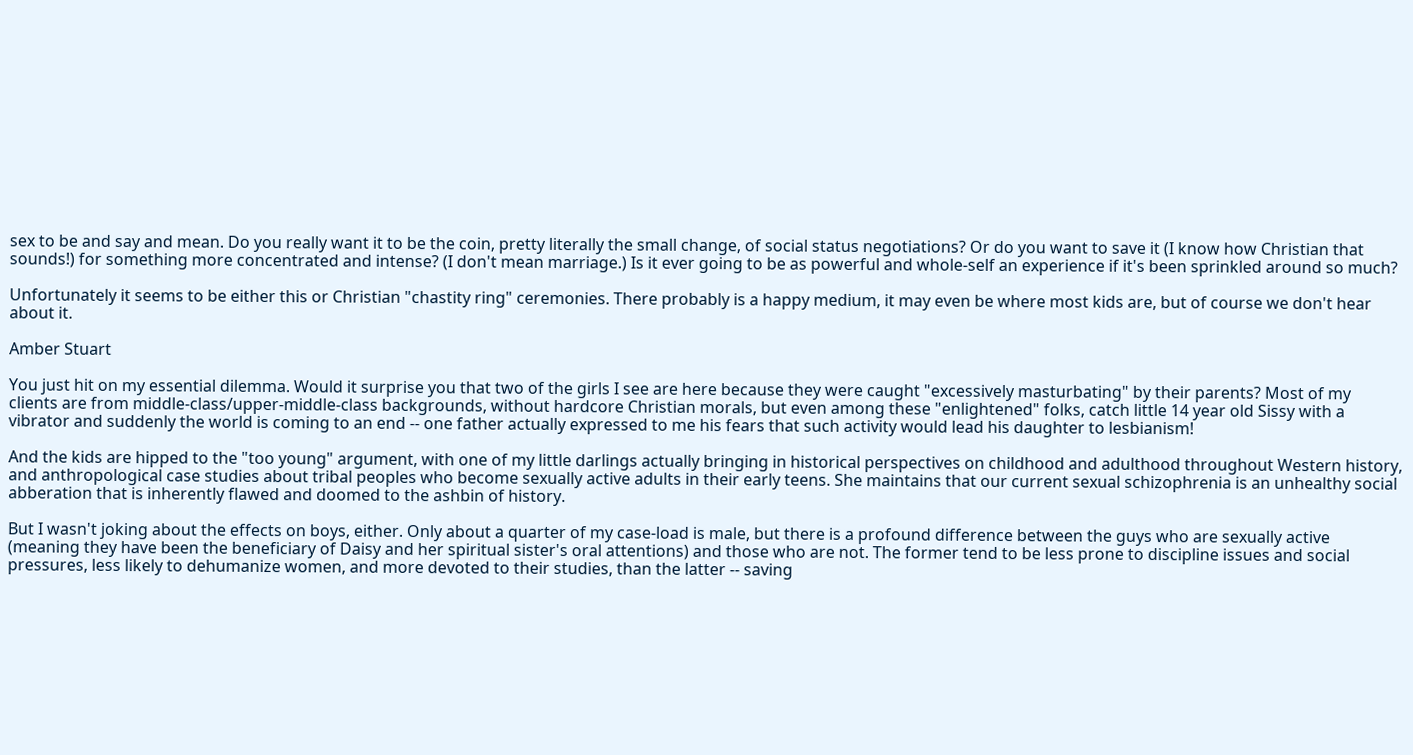sex to be and say and mean. Do you really want it to be the coin, pretty literally the small change, of social status negotiations? Or do you want to save it (I know how Christian that sounds!) for something more concentrated and intense? (I don't mean marriage.) Is it ever going to be as powerful and whole-self an experience if it's been sprinkled around so much?

Unfortunately it seems to be either this or Christian "chastity ring" ceremonies. There probably is a happy medium, it may even be where most kids are, but of course we don't hear about it.

Amber Stuart

You just hit on my essential dilemma. Would it surprise you that two of the girls I see are here because they were caught "excessively masturbating" by their parents? Most of my clients are from middle-class/upper-middle-class backgrounds, without hardcore Christian morals, but even among these "enlightened" folks, catch little 14 year old Sissy with a vibrator and suddenly the world is coming to an end -- one father actually expressed to me his fears that such activity would lead his daughter to lesbianism!

And the kids are hipped to the "too young" argument, with one of my little darlings actually bringing in historical perspectives on childhood and adulthood throughout Western history, and anthropological case studies about tribal peoples who become sexually active adults in their early teens. She maintains that our current sexual schizophrenia is an unhealthy social abberation that is inherently flawed and doomed to the ashbin of history.

But I wasn't joking about the effects on boys, either. Only about a quarter of my case-load is male, but there is a profound difference between the guys who are sexually active (meaning they have been the beneficiary of Daisy and her spiritual sister's oral attentions) and those who are not. The former tend to be less prone to discipline issues and social pressures, less likely to dehumanize women, and more devoted to their studies, than the latter -- saving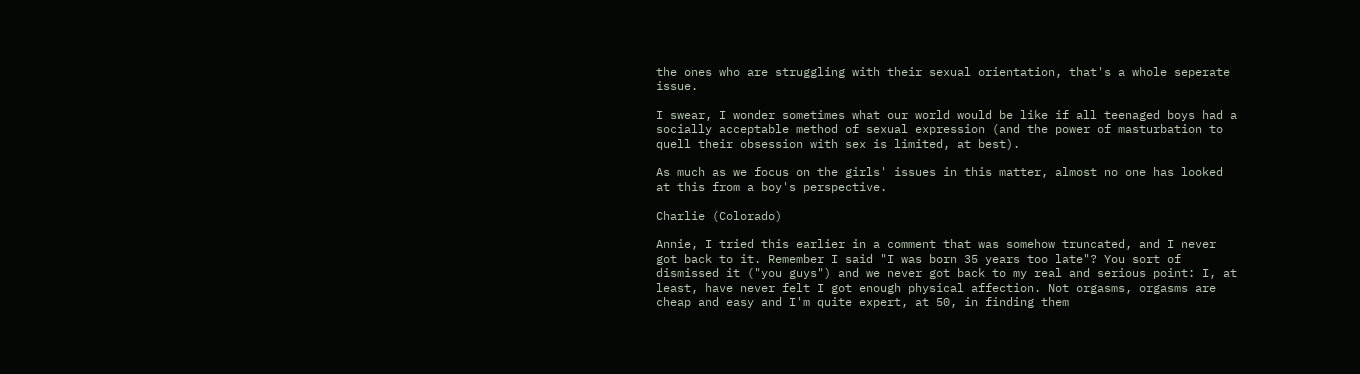the ones who are struggling with their sexual orientation, that's a whole seperate issue.

I swear, I wonder sometimes what our world would be like if all teenaged boys had a socially acceptable method of sexual expression (and the power of masturbation to quell their obsession with sex is limited, at best).

As much as we focus on the girls' issues in this matter, almost no one has looked at this from a boy's perspective.

Charlie (Colorado)

Annie, I tried this earlier in a comment that was somehow truncated, and I never got back to it. Remember I said "I was born 35 years too late"? You sort of dismissed it ("you guys") and we never got back to my real and serious point: I, at least, have never felt I got enough physical affection. Not orgasms, orgasms are cheap and easy and I'm quite expert, at 50, in finding them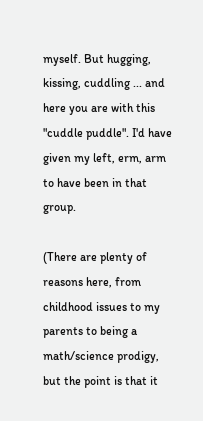myself. But hugging, kissing, cuddling ... and here you are with this "cuddle puddle". I'd have given my left, erm, arm to have been in that group.

(There are plenty of reasons here, from childhood issues to my parents to being a math/science prodigy, but the point is that it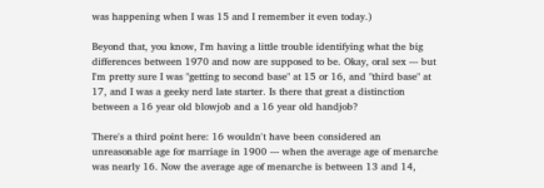was happening when I was 15 and I remember it even today.)

Beyond that, you know, I'm having a little trouble identifying what the big differences between 1970 and now are supposed to be. Okay, oral sex --- but I'm pretty sure I was "getting to second base" at 15 or 16, and "third base" at 17, and I was a geeky nerd late starter. Is there that great a distinction between a 16 year old blowjob and a 16 year old handjob?

There's a third point here: 16 wouldn't have been considered an unreasonable age for marriage in 1900 --- when the average age of menarche was nearly 16. Now the average age of menarche is between 13 and 14,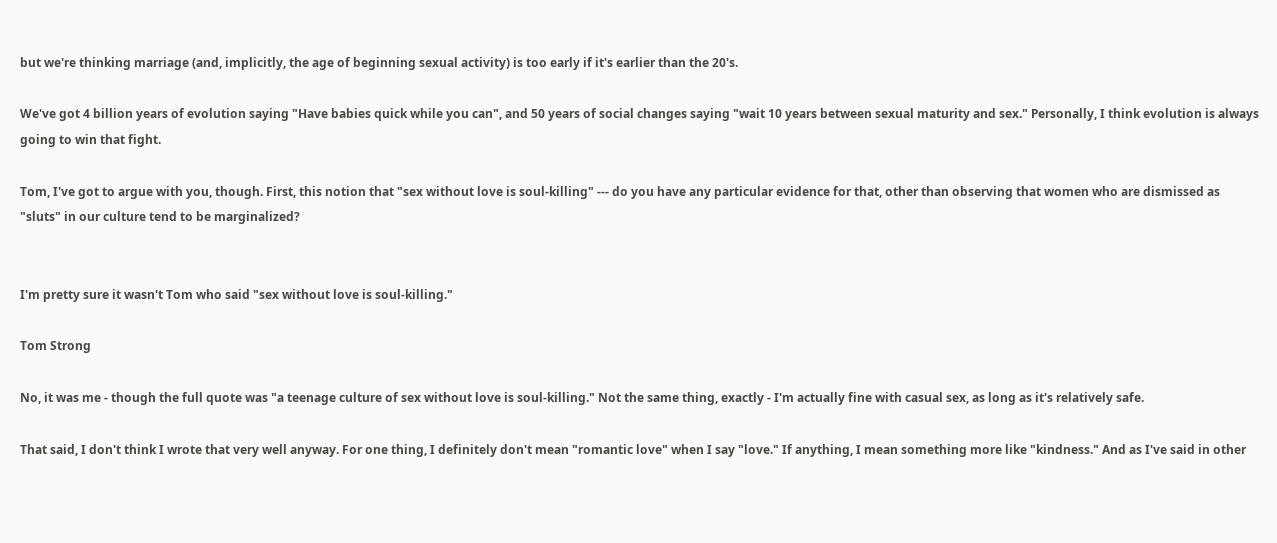but we're thinking marriage (and, implicitly, the age of beginning sexual activity) is too early if it's earlier than the 20's.

We've got 4 billion years of evolution saying "Have babies quick while you can", and 50 years of social changes saying "wait 10 years between sexual maturity and sex." Personally, I think evolution is always going to win that fight.

Tom, I've got to argue with you, though. First, this notion that "sex without love is soul-killing" --- do you have any particular evidence for that, other than observing that women who are dismissed as "sluts" in our culture tend to be marginalized?


I'm pretty sure it wasn't Tom who said "sex without love is soul-killing."

Tom Strong

No, it was me - though the full quote was "a teenage culture of sex without love is soul-killing." Not the same thing, exactly - I'm actually fine with casual sex, as long as it's relatively safe.

That said, I don't think I wrote that very well anyway. For one thing, I definitely don't mean "romantic love" when I say "love." If anything, I mean something more like "kindness." And as I've said in other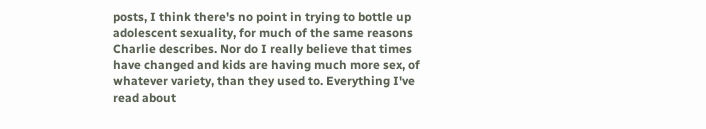posts, I think there's no point in trying to bottle up adolescent sexuality, for much of the same reasons Charlie describes. Nor do I really believe that times have changed and kids are having much more sex, of whatever variety, than they used to. Everything I've read about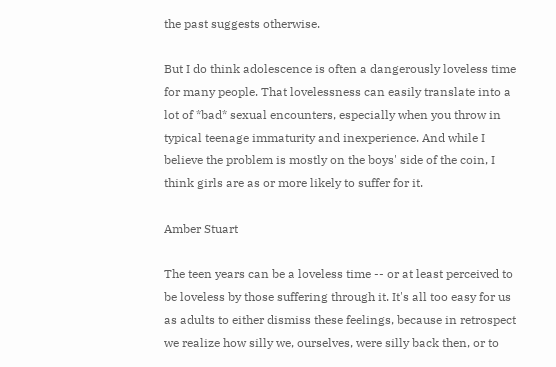the past suggests otherwise.

But I do think adolescence is often a dangerously loveless time for many people. That lovelessness can easily translate into a lot of *bad* sexual encounters, especially when you throw in typical teenage immaturity and inexperience. And while I believe the problem is mostly on the boys' side of the coin, I think girls are as or more likely to suffer for it.

Amber Stuart

The teen years can be a loveless time -- or at least perceived to be loveless by those suffering through it. It's all too easy for us as adults to either dismiss these feelings, because in retrospect we realize how silly we, ourselves, were silly back then, or to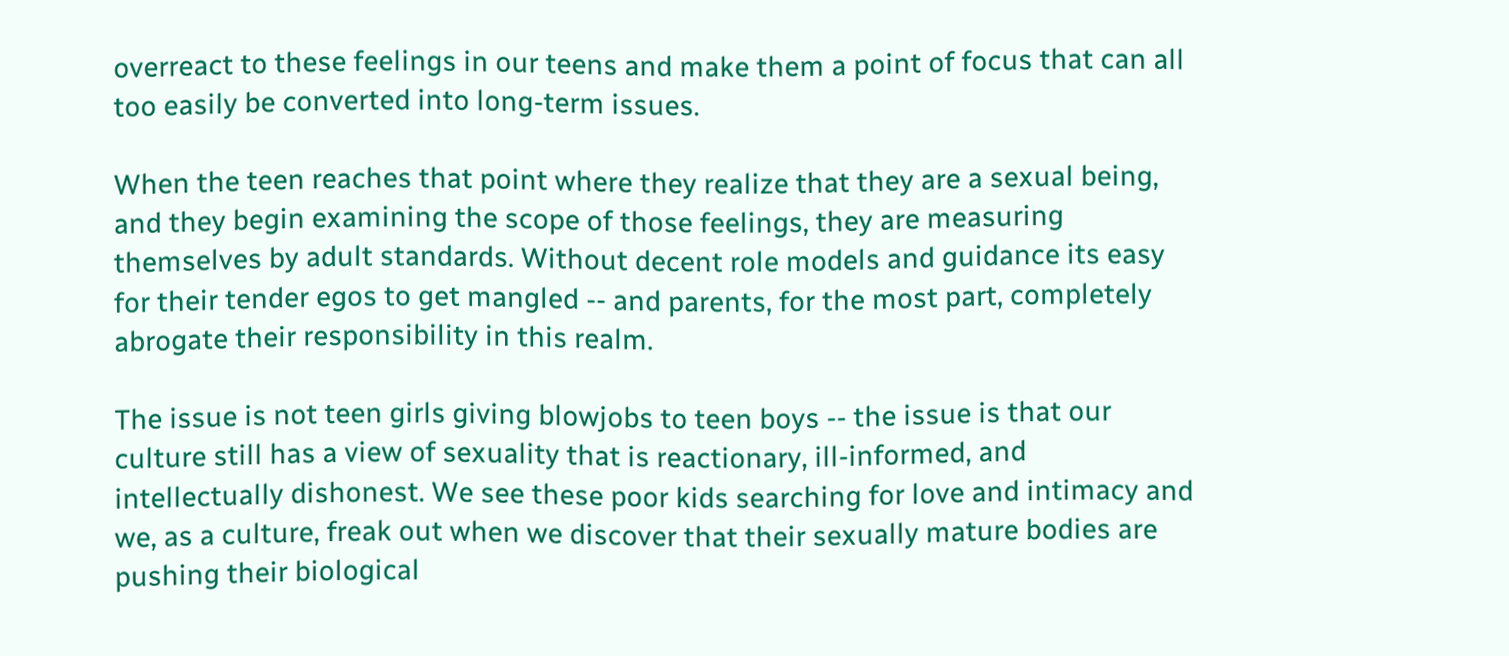overreact to these feelings in our teens and make them a point of focus that can all too easily be converted into long-term issues.

When the teen reaches that point where they realize that they are a sexual being, and they begin examining the scope of those feelings, they are measuring themselves by adult standards. Without decent role models and guidance its easy for their tender egos to get mangled -- and parents, for the most part, completely abrogate their responsibility in this realm.

The issue is not teen girls giving blowjobs to teen boys -- the issue is that our culture still has a view of sexuality that is reactionary, ill-informed, and intellectually dishonest. We see these poor kids searching for love and intimacy and we, as a culture, freak out when we discover that their sexually mature bodies are pushing their biological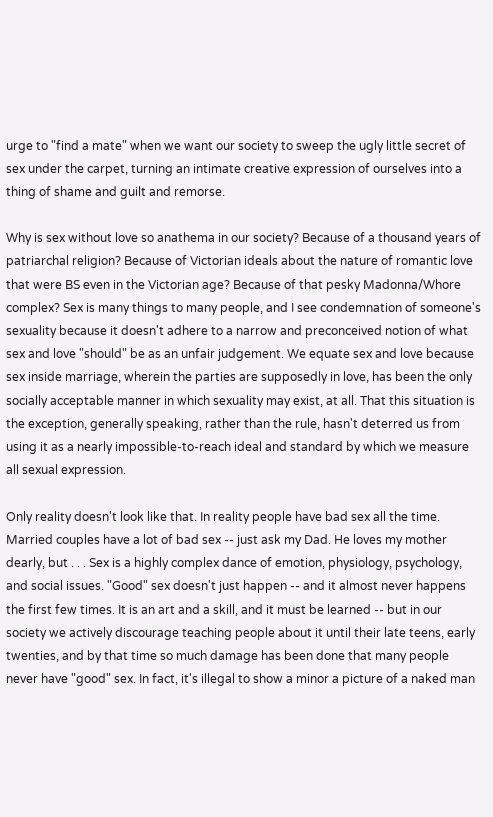urge to "find a mate" when we want our society to sweep the ugly little secret of sex under the carpet, turning an intimate creative expression of ourselves into a thing of shame and guilt and remorse.

Why is sex without love so anathema in our society? Because of a thousand years of patriarchal religion? Because of Victorian ideals about the nature of romantic love that were BS even in the Victorian age? Because of that pesky Madonna/Whore complex? Sex is many things to many people, and I see condemnation of someone's sexuality because it doesn't adhere to a narrow and preconceived notion of what sex and love "should" be as an unfair judgement. We equate sex and love because sex inside marriage, wherein the parties are supposedly in love, has been the only socially acceptable manner in which sexuality may exist, at all. That this situation is the exception, generally speaking, rather than the rule, hasn't deterred us from using it as a nearly impossible-to-reach ideal and standard by which we measure all sexual expression.

Only reality doesn't look like that. In reality people have bad sex all the time. Married couples have a lot of bad sex -- just ask my Dad. He loves my mother dearly, but . . . Sex is a highly complex dance of emotion, physiology, psychology, and social issues. "Good" sex doesn't just happen -- and it almost never happens the first few times. It is an art and a skill, and it must be learned -- but in our society we actively discourage teaching people about it until their late teens, early twenties, and by that time so much damage has been done that many people never have "good" sex. In fact, it's illegal to show a minor a picture of a naked man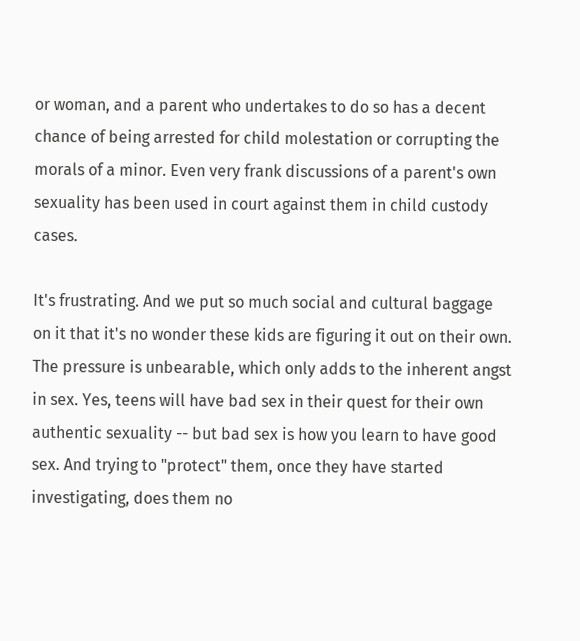or woman, and a parent who undertakes to do so has a decent chance of being arrested for child molestation or corrupting the morals of a minor. Even very frank discussions of a parent's own sexuality has been used in court against them in child custody cases.

It's frustrating. And we put so much social and cultural baggage on it that it's no wonder these kids are figuring it out on their own. The pressure is unbearable, which only adds to the inherent angst in sex. Yes, teens will have bad sex in their quest for their own authentic sexuality -- but bad sex is how you learn to have good sex. And trying to "protect" them, once they have started investigating, does them no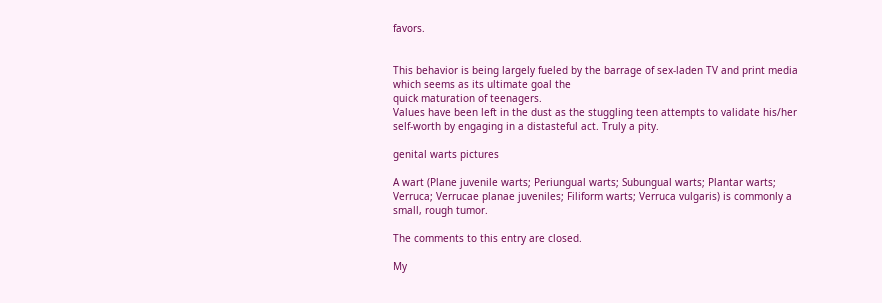favors.


This behavior is being largely fueled by the barrage of sex-laden TV and print media which seems as its ultimate goal the
quick maturation of teenagers.
Values have been left in the dust as the stuggling teen attempts to validate his/her self-worth by engaging in a distasteful act. Truly a pity.

genital warts pictures

A wart (Plane juvenile warts; Periungual warts; Subungual warts; Plantar warts; Verruca; Verrucae planae juveniles; Filiform warts; Verruca vulgaris) is commonly a small, rough tumor.

The comments to this entry are closed.

My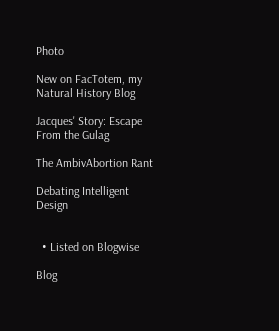Photo

New on FacTotem, my Natural History Blog

Jacques' Story: Escape From the Gulag

The AmbivAbortion Rant

Debating Intelligent Design


  • Listed on Blogwise

Blog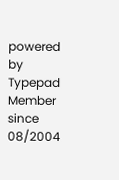powered by Typepad
Member since 08/2004